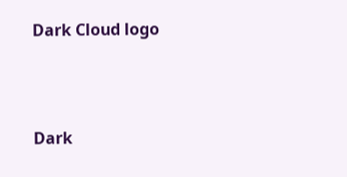Dark Cloud logo





Dark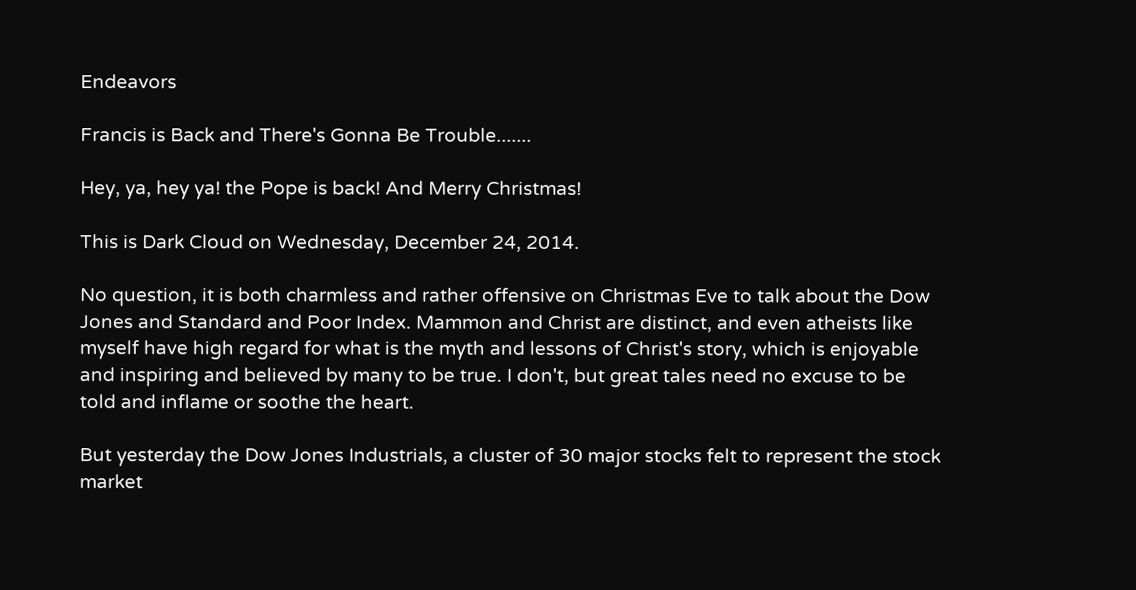Endeavors

Francis is Back and There's Gonna Be Trouble.......

Hey, ya, hey ya! the Pope is back! And Merry Christmas!

This is Dark Cloud on Wednesday, December 24, 2014.

No question, it is both charmless and rather offensive on Christmas Eve to talk about the Dow Jones and Standard and Poor Index. Mammon and Christ are distinct, and even atheists like myself have high regard for what is the myth and lessons of Christ's story, which is enjoyable and inspiring and believed by many to be true. I don't, but great tales need no excuse to be told and inflame or soothe the heart.

But yesterday the Dow Jones Industrials, a cluster of 30 major stocks felt to represent the stock market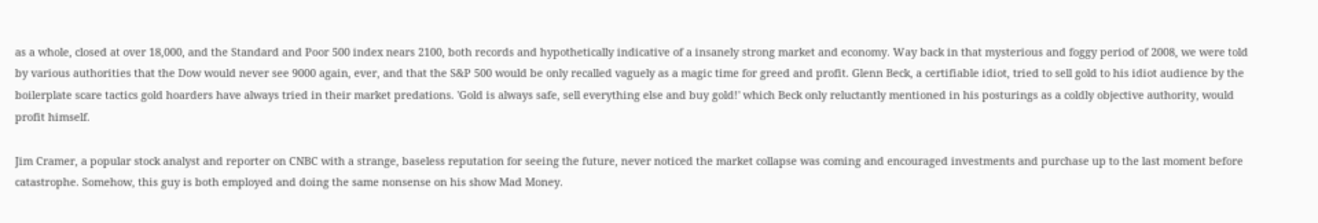as a whole, closed at over 18,000, and the Standard and Poor 500 index nears 2100, both records and hypothetically indicative of a insanely strong market and economy. Way back in that mysterious and foggy period of 2008, we were told by various authorities that the Dow would never see 9000 again, ever, and that the S&P 500 would be only recalled vaguely as a magic time for greed and profit. Glenn Beck, a certifiable idiot, tried to sell gold to his idiot audience by the boilerplate scare tactics gold hoarders have always tried in their market predations. 'Gold is always safe, sell everything else and buy gold!' which Beck only reluctantly mentioned in his posturings as a coldly objective authority, would profit himself.

Jim Cramer, a popular stock analyst and reporter on CNBC with a strange, baseless reputation for seeing the future, never noticed the market collapse was coming and encouraged investments and purchase up to the last moment before catastrophe. Somehow, this guy is both employed and doing the same nonsense on his show Mad Money.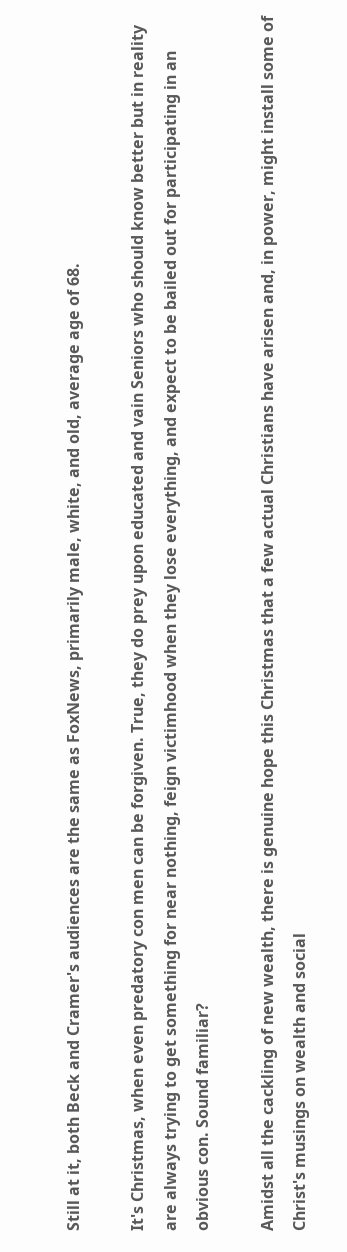Still at it, both Beck and Cramer's audiences are the same as FoxNews, primarily male, white, and old, average age of 68.

It's Christmas, when even predatory con men can be forgiven. True, they do prey upon educated and vain Seniors who should know better but in reality are always trying to get something for near nothing, feign victimhood when they lose everything, and expect to be bailed out for participating in an obvious con. Sound familiar?

Amidst all the cackling of new wealth, there is genuine hope this Christmas that a few actual Christians have arisen and, in power, might install some of Christ's musings on wealth and social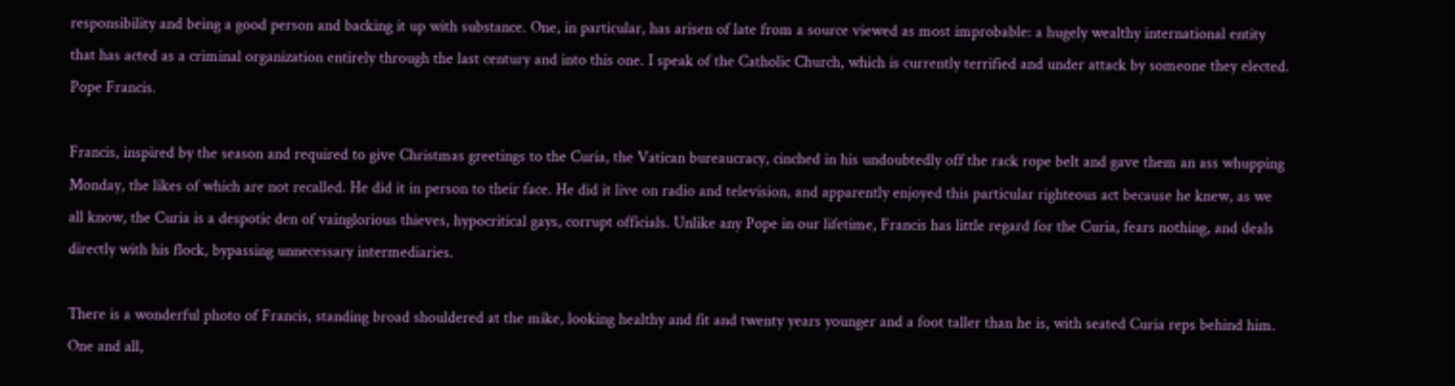responsibility and being a good person and backing it up with substance. One, in particular, has arisen of late from a source viewed as most improbable: a hugely wealthy international entity that has acted as a criminal organization entirely through the last century and into this one. I speak of the Catholic Church, which is currently terrified and under attack by someone they elected. Pope Francis.

Francis, inspired by the season and required to give Christmas greetings to the Curia, the Vatican bureaucracy, cinched in his undoubtedly off the rack rope belt and gave them an ass whupping Monday, the likes of which are not recalled. He did it in person to their face. He did it live on radio and television, and apparently enjoyed this particular righteous act because he knew, as we all know, the Curia is a despotic den of vainglorious thieves, hypocritical gays, corrupt officials. Unlike any Pope in our lifetime, Francis has little regard for the Curia, fears nothing, and deals directly with his flock, bypassing unnecessary intermediaries.

There is a wonderful photo of Francis, standing broad shouldered at the mike, looking healthy and fit and twenty years younger and a foot taller than he is, with seated Curia reps behind him. One and all,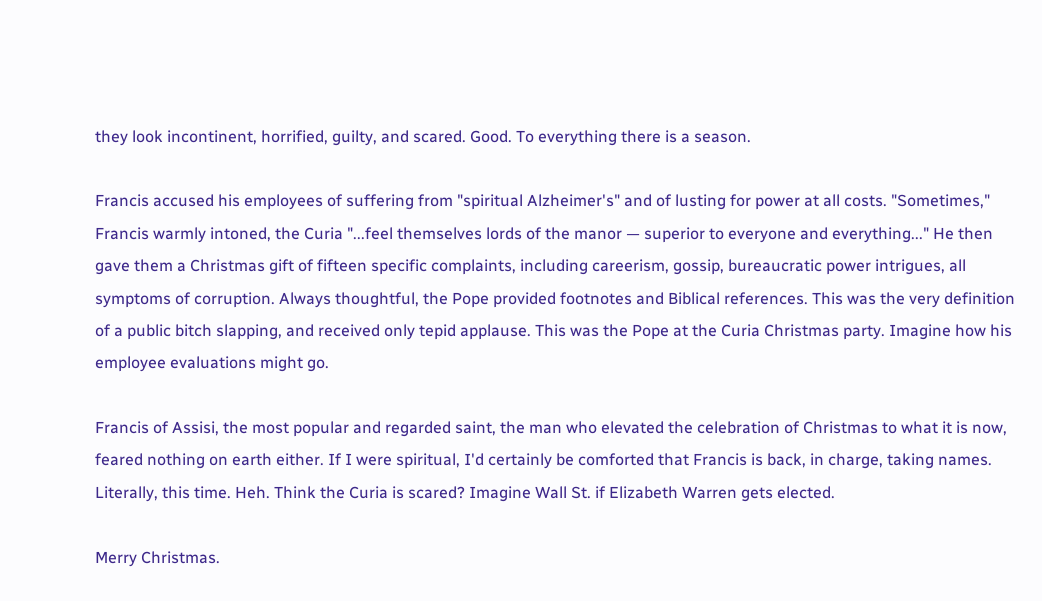they look incontinent, horrified, guilty, and scared. Good. To everything there is a season.

Francis accused his employees of suffering from "spiritual Alzheimer's" and of lusting for power at all costs. "Sometimes," Francis warmly intoned, the Curia "...feel themselves lords of the manor — superior to everyone and everything..." He then gave them a Christmas gift of fifteen specific complaints, including careerism, gossip, bureaucratic power intrigues, all symptoms of corruption. Always thoughtful, the Pope provided footnotes and Biblical references. This was the very definition of a public bitch slapping, and received only tepid applause. This was the Pope at the Curia Christmas party. Imagine how his employee evaluations might go.

Francis of Assisi, the most popular and regarded saint, the man who elevated the celebration of Christmas to what it is now, feared nothing on earth either. If I were spiritual, I'd certainly be comforted that Francis is back, in charge, taking names. Literally, this time. Heh. Think the Curia is scared? Imagine Wall St. if Elizabeth Warren gets elected.

Merry Christmas.